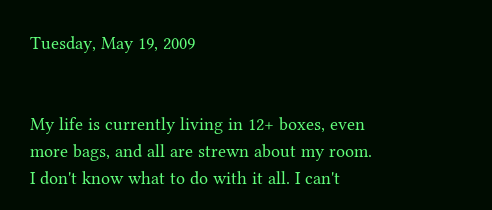Tuesday, May 19, 2009


My life is currently living in 12+ boxes, even more bags, and all are strewn about my room. I don't know what to do with it all. I can't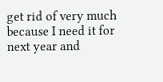get rid of very much because I need it for next year and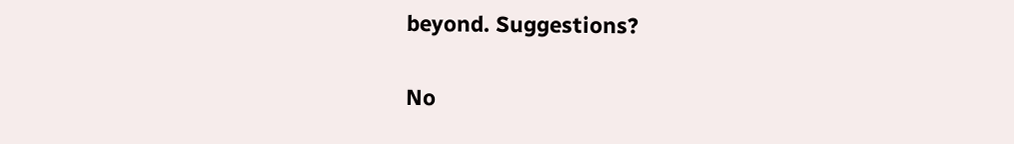beyond. Suggestions?

No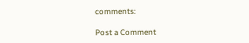comments:

Post a Comment